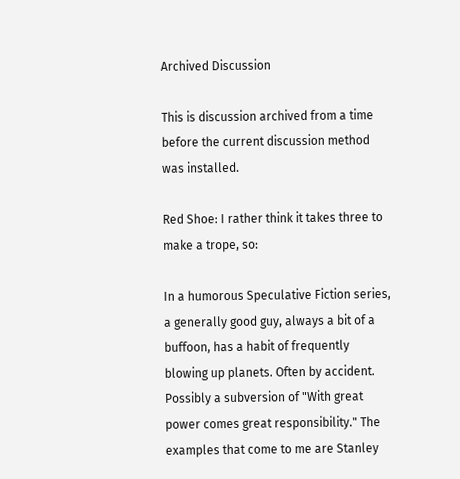Archived Discussion

This is discussion archived from a time before the current discussion method was installed.

Red Shoe: I rather think it takes three to make a trope, so:

In a humorous Speculative Fiction series, a generally good guy, always a bit of a buffoon, has a habit of frequently blowing up planets. Often by accident. Possibly a subversion of "With great power comes great responsibility." The examples that come to me are Stanley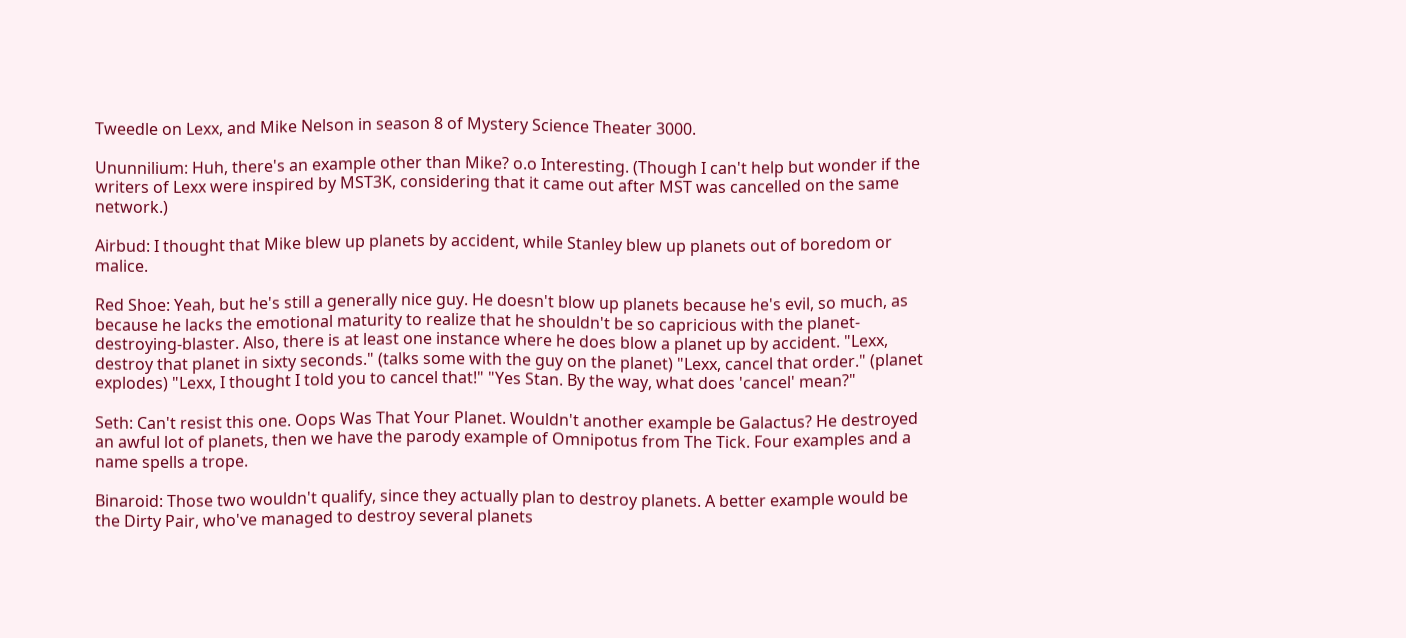Tweedle on Lexx, and Mike Nelson in season 8 of Mystery Science Theater 3000.

Ununnilium: Huh, there's an example other than Mike? o.o Interesting. (Though I can't help but wonder if the writers of Lexx were inspired by MST3K, considering that it came out after MST was cancelled on the same network.)

Airbud: I thought that Mike blew up planets by accident, while Stanley blew up planets out of boredom or malice.

Red Shoe: Yeah, but he's still a generally nice guy. He doesn't blow up planets because he's evil, so much, as because he lacks the emotional maturity to realize that he shouldn't be so capricious with the planet-destroying-blaster. Also, there is at least one instance where he does blow a planet up by accident. "Lexx, destroy that planet in sixty seconds." (talks some with the guy on the planet) "Lexx, cancel that order." (planet explodes) "Lexx, I thought I told you to cancel that!" "Yes Stan. By the way, what does 'cancel' mean?"

Seth: Can't resist this one. Oops Was That Your Planet. Wouldn't another example be Galactus? He destroyed an awful lot of planets, then we have the parody example of Omnipotus from The Tick. Four examples and a name spells a trope.

Binaroid: Those two wouldn't qualify, since they actually plan to destroy planets. A better example would be the Dirty Pair, who've managed to destroy several planets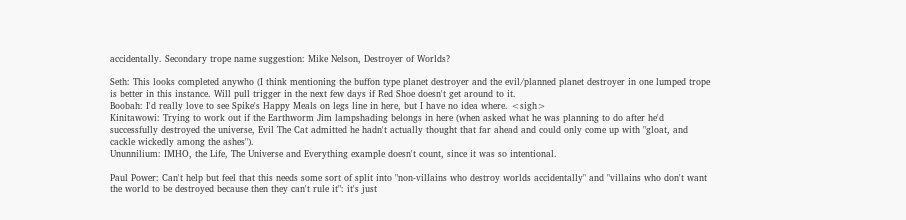accidentally. Secondary trope name suggestion: Mike Nelson, Destroyer of Worlds?

Seth: This looks completed anywho (I think mentioning the buffon type planet destroyer and the evil/planned planet destroyer in one lumped trope is better in this instance. Will pull trigger in the next few days if Red Shoe doesn't get around to it.
Boobah: I'd really love to see Spike's Happy Meals on legs line in here, but I have no idea where. <sigh>
Kinitawowi: Trying to work out if the Earthworm Jim lampshading belongs in here (when asked what he was planning to do after he'd successfully destroyed the universe, Evil The Cat admitted he hadn't actually thought that far ahead and could only come up with "gloat, and cackle wickedly among the ashes").
Ununnilium: IMHO, the Life, The Universe and Everything example doesn't count, since it was so intentional.

Paul Power: Can't help but feel that this needs some sort of split into "non-villains who destroy worlds accidentally" and "villains who don't want the world to be destroyed because then they can't rule it": it's just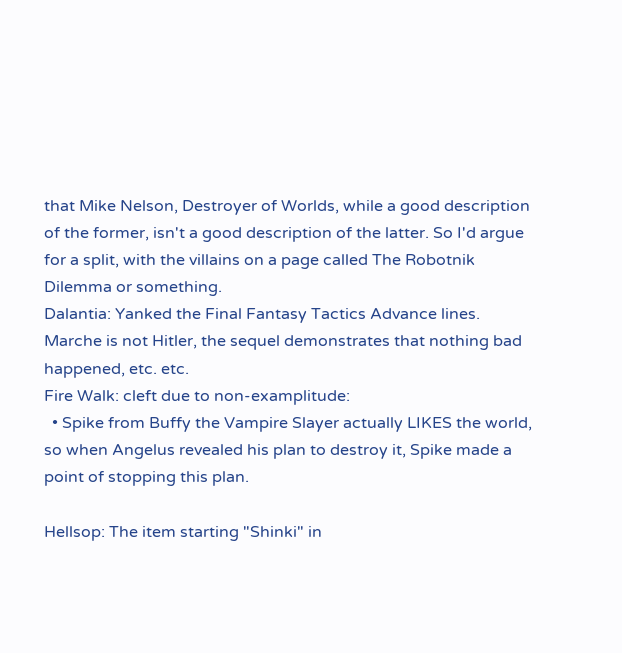that Mike Nelson, Destroyer of Worlds, while a good description of the former, isn't a good description of the latter. So I'd argue for a split, with the villains on a page called The Robotnik Dilemma or something.
Dalantia: Yanked the Final Fantasy Tactics Advance lines. Marche is not Hitler, the sequel demonstrates that nothing bad happened, etc. etc.
Fire Walk: cleft due to non-examplitude:
  • Spike from Buffy the Vampire Slayer actually LIKES the world, so when Angelus revealed his plan to destroy it, Spike made a point of stopping this plan.

Hellsop: The item starting "Shinki" in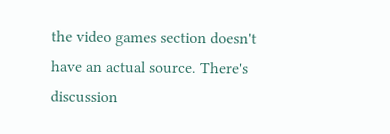the video games section doesn't have an actual source. There's discussion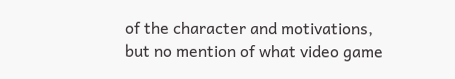of the character and motivations, but no mention of what video game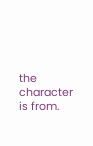the character is from.